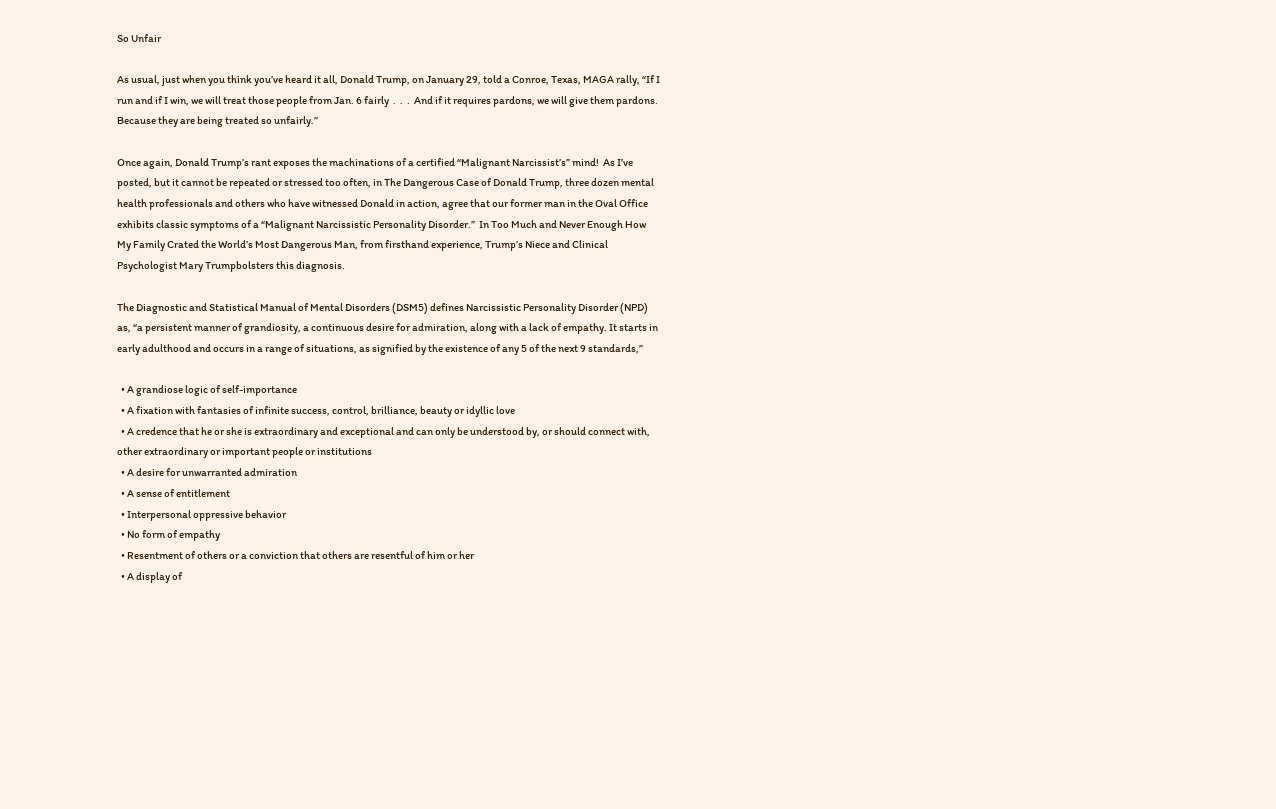So Unfair

As usual, just when you think you’ve heard it all, Donald Trump, on January 29, told a Conroe, Texas, MAGA rally, “If I run and if I win, we will treat those people from Jan. 6 fairly  .  .  .  And if it requires pardons, we will give them pardons.  Because they are being treated so unfairly.”

Once again, Donald Trump’s rant exposes the machinations of a certified “Malignant Narcissist’s” mind!  As I’ve posted, but it cannot be repeated or stressed too often, in The Dangerous Case of Donald Trump, three dozen mental health professionals and others who have witnessed Donald in action, agree that our former man in the Oval Office exhibits classic symptoms of a “Malignant Narcissistic Personality Disorder.”  In Too Much and Never Enough How My Family Crated the World’s Most Dangerous Man, from firsthand experience, Trump’s Niece and Clinical Psychologist Mary Trumpbolsters this diagnosis.

The Diagnostic and Statistical Manual of Mental Disorders (DSM5) defines Narcissistic Personality Disorder (NPD) as, “a persistent manner of grandiosity, a continuous desire for admiration, along with a lack of empathy. It starts in early adulthood and occurs in a range of situations, as signified by the existence of any 5 of the next 9 standards,”

  • A grandiose logic of self-importance
  • A fixation with fantasies of infinite success, control, brilliance, beauty or idyllic love
  • A credence that he or she is extraordinary and exceptional and can only be understood by, or should connect with, other extraordinary or important people or institutions
  • A desire for unwarranted admiration
  • A sense of entitlement
  • Interpersonal oppressive behavior
  • No form of empathy
  • Resentment of others or a conviction that others are resentful of him or her
  • A display of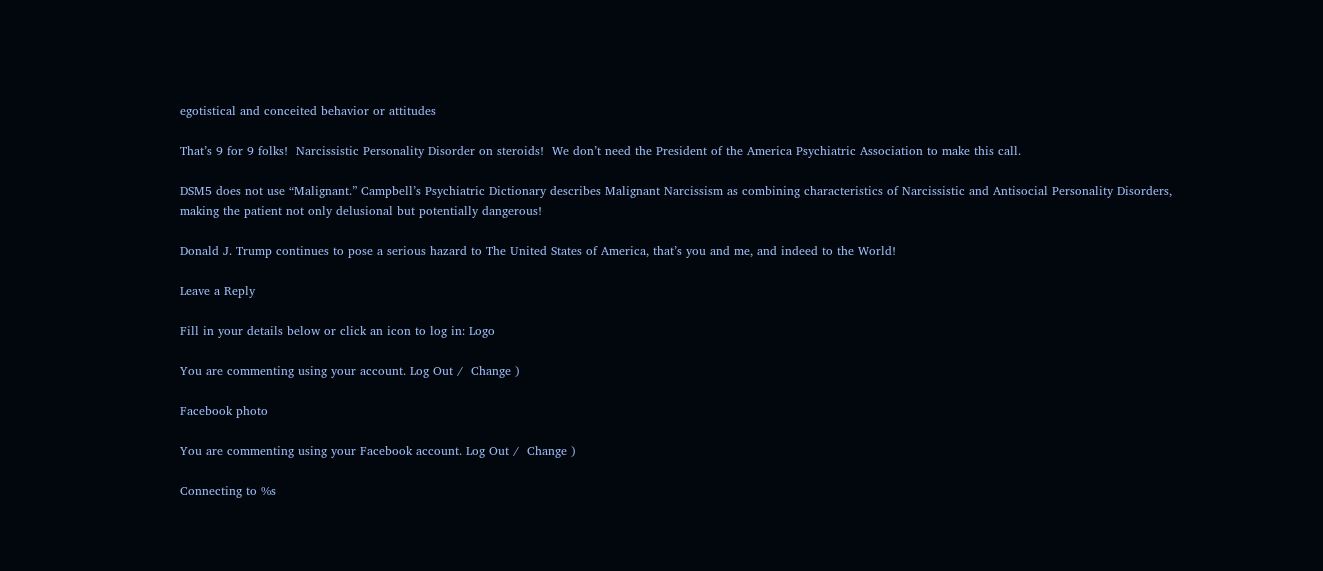egotistical and conceited behavior or attitudes

That’s 9 for 9 folks!  Narcissistic Personality Disorder on steroids!  We don’t need the President of the America Psychiatric Association to make this call.

DSM5 does not use “Malignant.” Campbell’s Psychiatric Dictionary describes Malignant Narcissism as combining characteristics of Narcissistic and Antisocial Personality Disorders, making the patient not only delusional but potentially dangerous!

Donald J. Trump continues to pose a serious hazard to The United States of America, that’s you and me, and indeed to the World!

Leave a Reply

Fill in your details below or click an icon to log in: Logo

You are commenting using your account. Log Out /  Change )

Facebook photo

You are commenting using your Facebook account. Log Out /  Change )

Connecting to %s